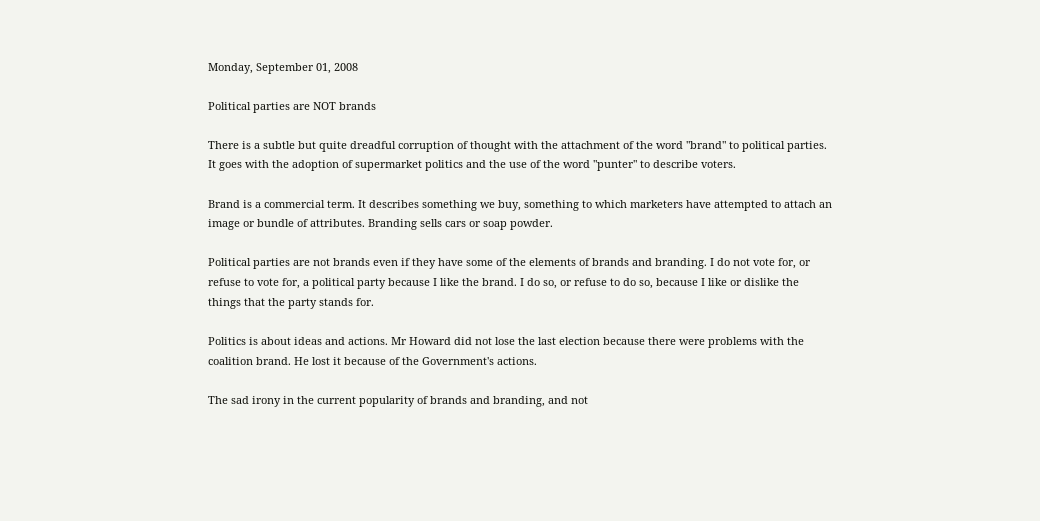Monday, September 01, 2008

Political parties are NOT brands

There is a subtle but quite dreadful corruption of thought with the attachment of the word "brand" to political parties. It goes with the adoption of supermarket politics and the use of the word "punter" to describe voters.

Brand is a commercial term. It describes something we buy, something to which marketers have attempted to attach an image or bundle of attributes. Branding sells cars or soap powder.

Political parties are not brands even if they have some of the elements of brands and branding. I do not vote for, or refuse to vote for, a political party because I like the brand. I do so, or refuse to do so, because I like or dislike the things that the party stands for.

Politics is about ideas and actions. Mr Howard did not lose the last election because there were problems with the coalition brand. He lost it because of the Government's actions.

The sad irony in the current popularity of brands and branding, and not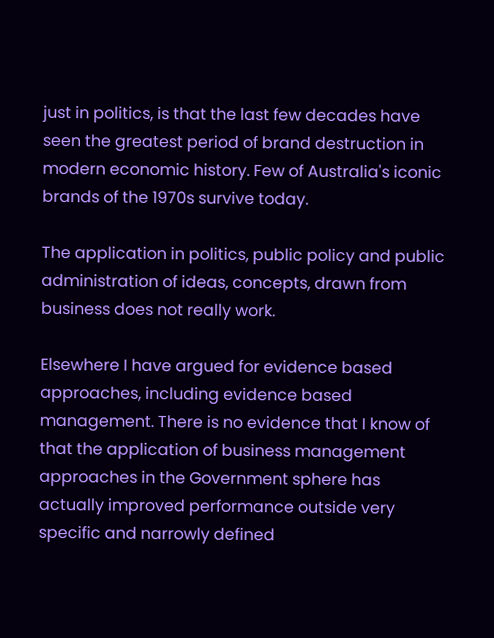just in politics, is that the last few decades have seen the greatest period of brand destruction in modern economic history. Few of Australia's iconic brands of the 1970s survive today.

The application in politics, public policy and public administration of ideas, concepts, drawn from business does not really work.

Elsewhere I have argued for evidence based approaches, including evidence based management. There is no evidence that I know of that the application of business management approaches in the Government sphere has actually improved performance outside very specific and narrowly defined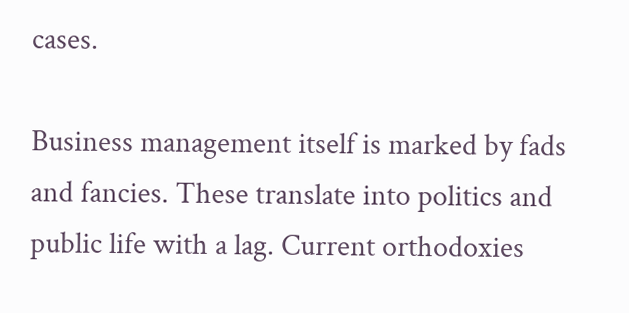cases.

Business management itself is marked by fads and fancies. These translate into politics and public life with a lag. Current orthodoxies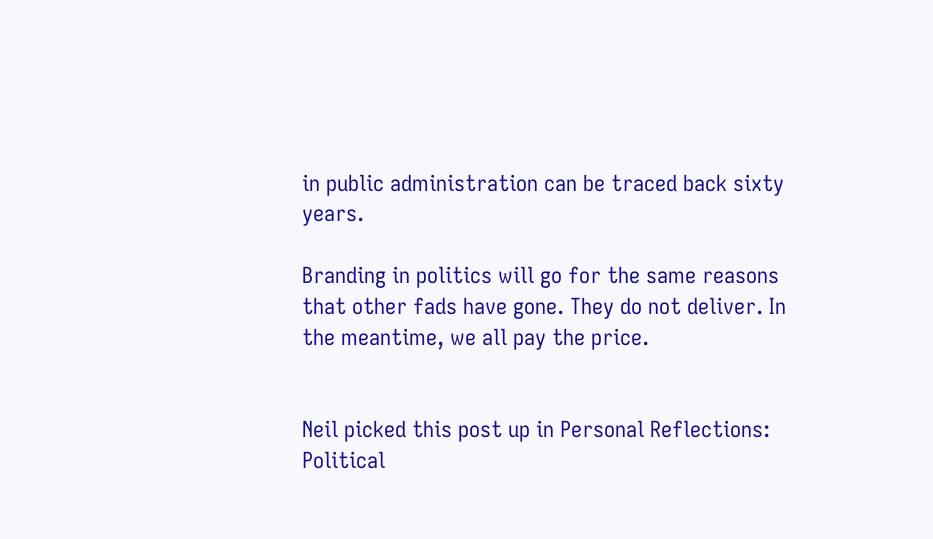in public administration can be traced back sixty years.

Branding in politics will go for the same reasons that other fads have gone. They do not deliver. In the meantime, we all pay the price.


Neil picked this post up in Personal Reflections: Political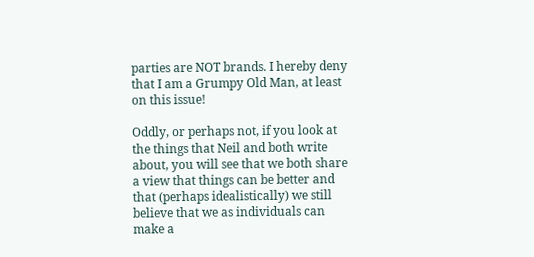parties are NOT brands. I hereby deny that I am a Grumpy Old Man, at least on this issue!

Oddly, or perhaps not, if you look at the things that Neil and both write about, you will see that we both share a view that things can be better and that (perhaps idealistically) we still believe that we as individuals can make a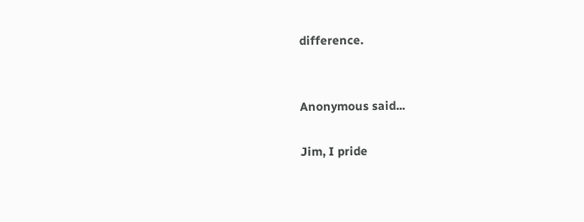difference.


Anonymous said...

Jim, I pride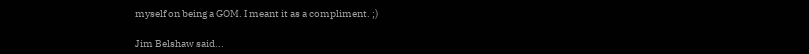myself on being a GOM. I meant it as a compliment. ;)

Jim Belshaw said...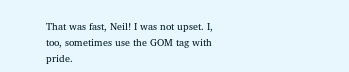That was fast, Neil! I was not upset. I, too, sometimes use the GOM tag with pride.